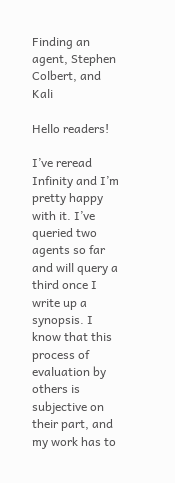Finding an agent, Stephen Colbert, and Kali

Hello readers!

I’ve reread Infinity and I’m pretty happy with it. I’ve queried two agents so far and will query a third once I write up a synopsis. I know that this process of evaluation by others is subjective on their part, and my work has to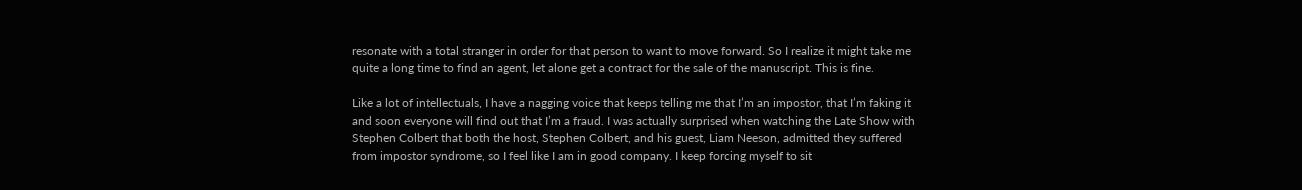resonate with a total stranger in order for that person to want to move forward. So I realize it might take me quite a long time to find an agent, let alone get a contract for the sale of the manuscript. This is fine.

Like a lot of intellectuals, I have a nagging voice that keeps telling me that I’m an impostor, that I’m faking it and soon everyone will find out that I’m a fraud. I was actually surprised when watching the Late Show with Stephen Colbert that both the host, Stephen Colbert, and his guest, Liam Neeson, admitted they suffered from impostor syndrome, so I feel like I am in good company. I keep forcing myself to sit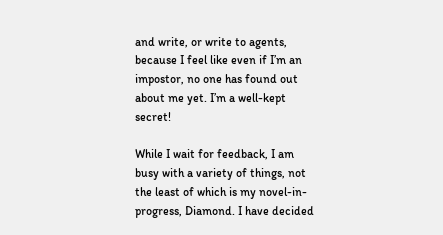and write, or write to agents, because I feel like even if I’m an impostor, no one has found out about me yet. I’m a well-kept secret!

While I wait for feedback, I am busy with a variety of things, not the least of which is my novel-in-progress, Diamond. I have decided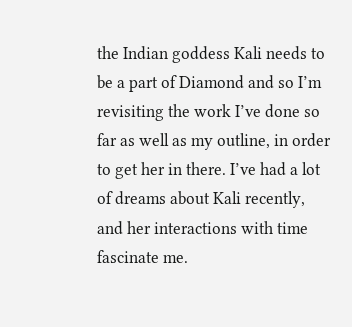the Indian goddess Kali needs to be a part of Diamond and so I’m revisiting the work I’ve done so far as well as my outline, in order to get her in there. I’ve had a lot of dreams about Kali recently, and her interactions with time fascinate me.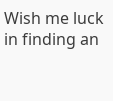Wish me luck in finding an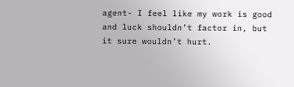agent- I feel like my work is good and luck shouldn’t factor in, but it sure wouldn’t hurt.